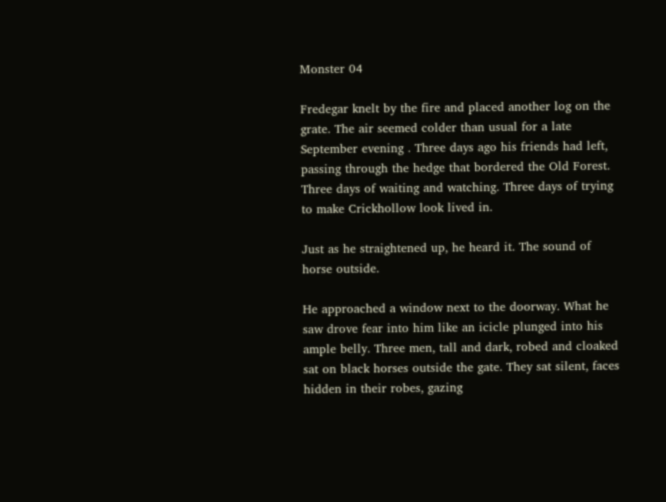Monster 04

Fredegar knelt by the fire and placed another log on the grate. The air seemed colder than usual for a late September evening . Three days ago his friends had left, passing through the hedge that bordered the Old Forest. Three days of waiting and watching. Three days of trying to make Crickhollow look lived in.

Just as he straightened up, he heard it. The sound of horse outside.

He approached a window next to the doorway. What he saw drove fear into him like an icicle plunged into his ample belly. Three men, tall and dark, robed and cloaked sat on black horses outside the gate. They sat silent, faces hidden in their robes, gazing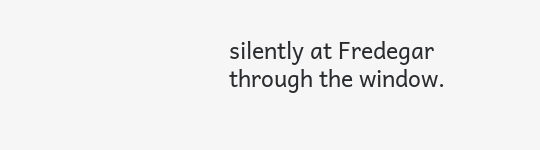silently at Fredegar through the window.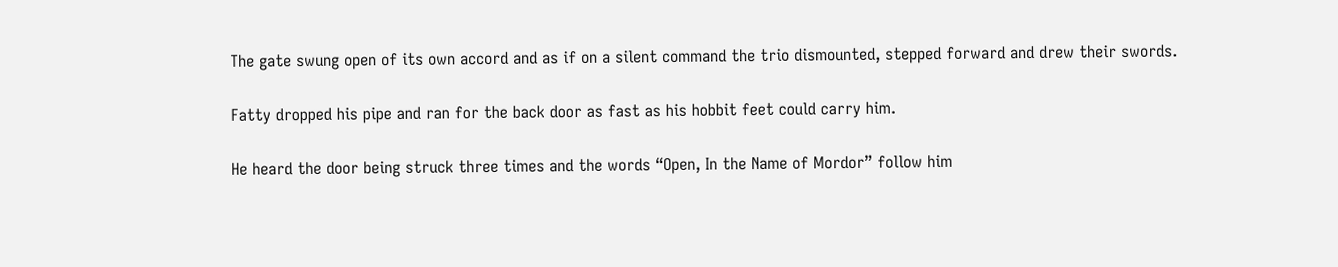The gate swung open of its own accord and as if on a silent command the trio dismounted, stepped forward and drew their swords.

Fatty dropped his pipe and ran for the back door as fast as his hobbit feet could carry him.

He heard the door being struck three times and the words “Open, In the Name of Mordor” follow him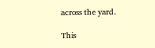across the yard.

This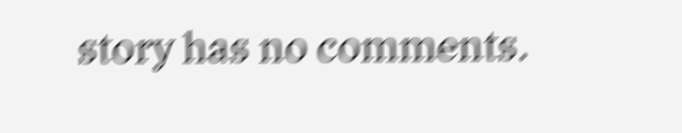story has no comments.